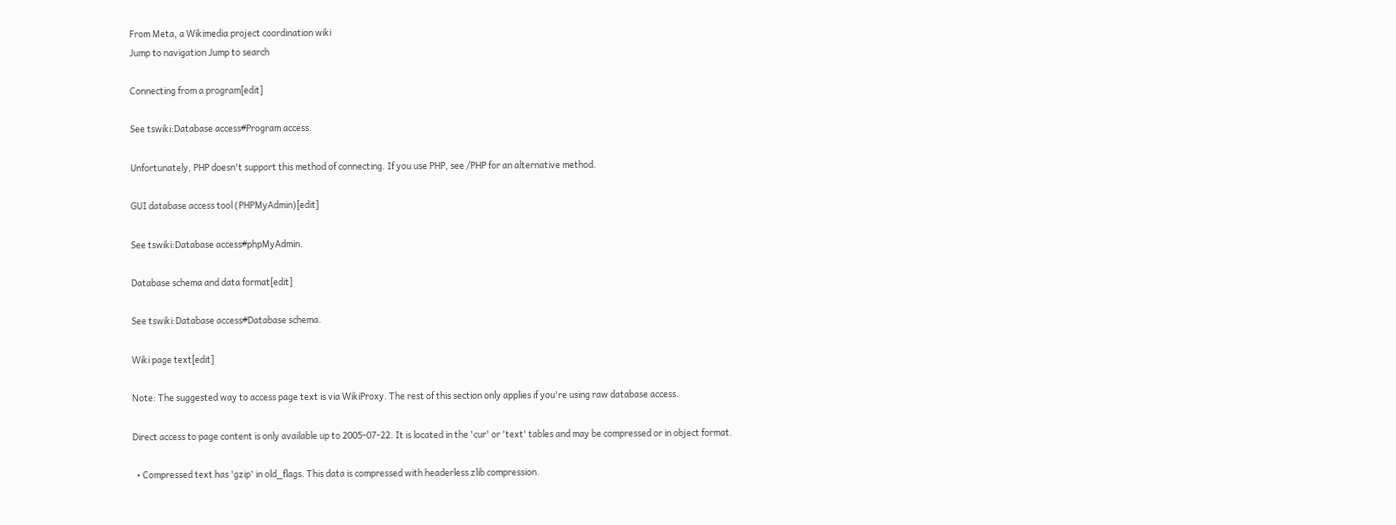From Meta, a Wikimedia project coordination wiki
Jump to navigation Jump to search

Connecting from a program[edit]

See tswiki:Database access#Program access.

Unfortunately, PHP doesn't support this method of connecting. If you use PHP, see /PHP for an alternative method.

GUI database access tool (PHPMyAdmin)[edit]

See tswiki:Database access#phpMyAdmin.

Database schema and data format[edit]

See tswiki:Database access#Database schema.

Wiki page text[edit]

Note: The suggested way to access page text is via WikiProxy. The rest of this section only applies if you're using raw database access.

Direct access to page content is only available up to 2005-07-22. It is located in the 'cur' or 'text' tables and may be compressed or in object format.

  • Compressed text has 'gzip' in old_flags. This data is compressed with headerless zlib compression.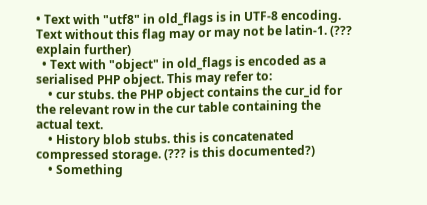• Text with "utf8" in old_flags is in UTF-8 encoding. Text without this flag may or may not be latin-1. (??? explain further)
  • Text with "object" in old_flags is encoded as a serialised PHP object. This may refer to:
    • cur stubs. the PHP object contains the cur_id for the relevant row in the cur table containing the actual text.
    • History blob stubs. this is concatenated compressed storage. (??? is this documented?)
    • Something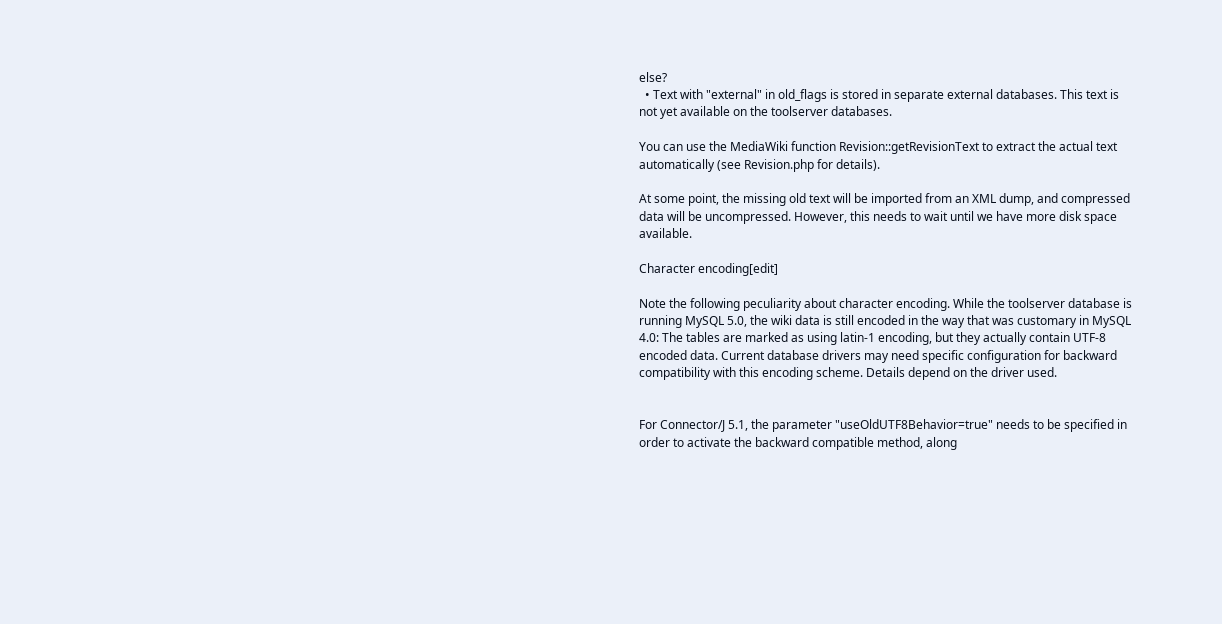else?
  • Text with "external" in old_flags is stored in separate external databases. This text is not yet available on the toolserver databases.

You can use the MediaWiki function Revision::getRevisionText to extract the actual text automatically (see Revision.php for details).

At some point, the missing old text will be imported from an XML dump, and compressed data will be uncompressed. However, this needs to wait until we have more disk space available.

Character encoding[edit]

Note the following peculiarity about character encoding. While the toolserver database is running MySQL 5.0, the wiki data is still encoded in the way that was customary in MySQL 4.0: The tables are marked as using latin-1 encoding, but they actually contain UTF-8 encoded data. Current database drivers may need specific configuration for backward compatibility with this encoding scheme. Details depend on the driver used.


For Connector/J 5.1, the parameter "useOldUTF8Behavior=true" needs to be specified in order to activate the backward compatible method, along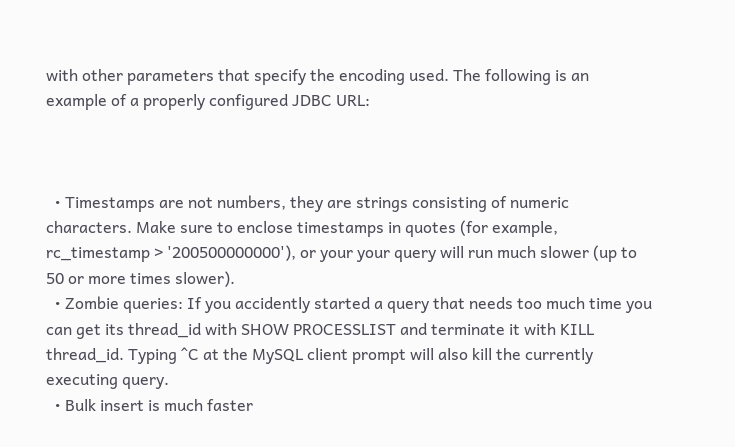with other parameters that specify the encoding used. The following is an example of a properly configured JDBC URL:



  • Timestamps are not numbers, they are strings consisting of numeric characters. Make sure to enclose timestamps in quotes (for example, rc_timestamp > '200500000000'), or your your query will run much slower (up to 50 or more times slower).
  • Zombie queries: If you accidently started a query that needs too much time you can get its thread_id with SHOW PROCESSLIST and terminate it with KILL thread_id. Typing ^C at the MySQL client prompt will also kill the currently executing query.
  • Bulk insert is much faster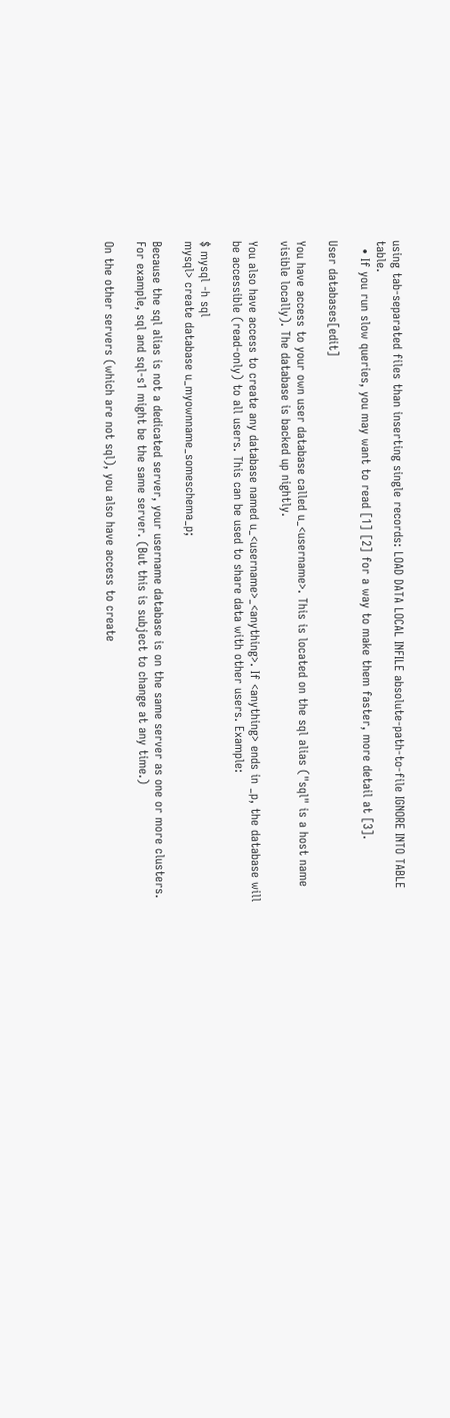using tab-separated files than inserting single records: LOAD DATA LOCAL INFILE absolute-path-to-file IGNORE INTO TABLE table.
  • If you run slow queries, you may want to read [1] [2] for a way to make them faster, more detail at [3].

User databases[edit]

You have access to your own user database called u_<username>. This is located on the sql alias ("sql" is a host name visible locally). The database is backed up nightly.

You also have access to create any database named u_<username>_<anything>. If <anything> ends in _p, the database will be accessible (read-only) to all users. This can be used to share data with other users. Example:

$ mysql -h sql
mysql> create database u_myownname_someschema_p;

Because the sql alias is not a dedicated server, your username database is on the same server as one or more clusters. For example, sql and sql-s1 might be the same server. (But this is subject to change at any time.)

On the other servers (which are not sql), you also have access to create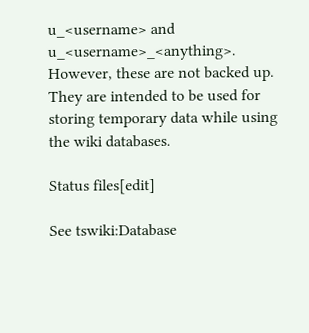u_<username> and u_<username>_<anything>. However, these are not backed up. They are intended to be used for storing temporary data while using the wiki databases.

Status files[edit]

See tswiki:Database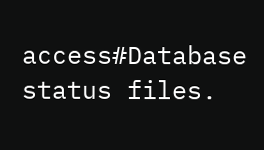access#Database status files.